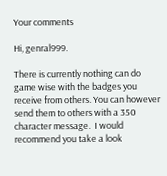Your comments

Hi, genral999.

There is currently nothing can do game wise with the badges you receive from others. You can however send them to others with a 350 character message.  I would recommend you take a look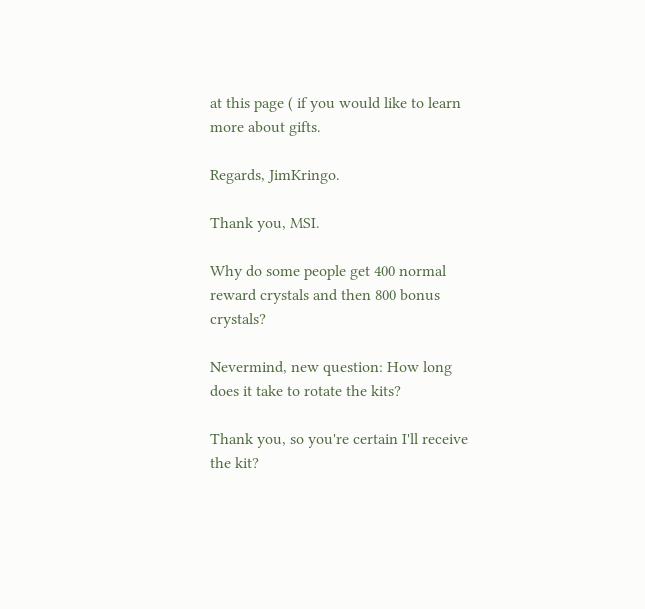at this page ( if you would like to learn more about gifts.

Regards, JimKringo.

Thank you, MSI.

Why do some people get 400 normal reward crystals and then 800 bonus crystals?

Nevermind, new question: How long does it take to rotate the kits?

Thank you, so you're certain I'll receive the kit?